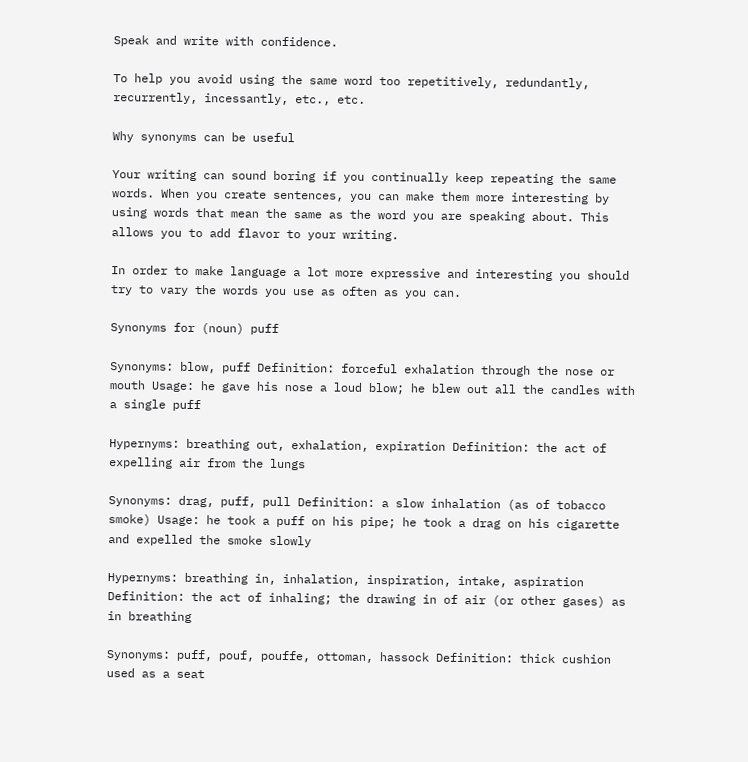Speak and write with confidence.

To help you avoid using the same word too repetitively, redundantly, recurrently, incessantly, etc., etc.

Why synonyms can be useful

Your writing can sound boring if you continually keep repeating the same words. When you create sentences, you can make them more interesting by using words that mean the same as the word you are speaking about. This allows you to add flavor to your writing.

In order to make language a lot more expressive and interesting you should try to vary the words you use as often as you can.

Synonyms for (noun) puff

Synonyms: blow, puff Definition: forceful exhalation through the nose or mouth Usage: he gave his nose a loud blow; he blew out all the candles with a single puff

Hypernyms: breathing out, exhalation, expiration Definition: the act of expelling air from the lungs

Synonyms: drag, puff, pull Definition: a slow inhalation (as of tobacco smoke) Usage: he took a puff on his pipe; he took a drag on his cigarette and expelled the smoke slowly

Hypernyms: breathing in, inhalation, inspiration, intake, aspiration Definition: the act of inhaling; the drawing in of air (or other gases) as in breathing

Synonyms: puff, pouf, pouffe, ottoman, hassock Definition: thick cushion used as a seat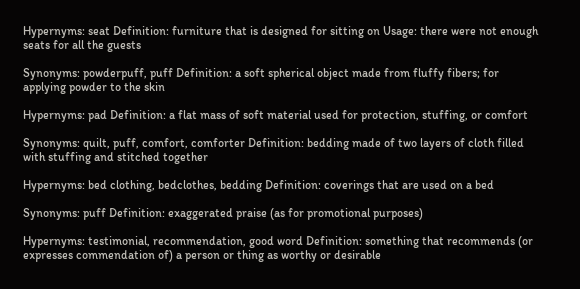Hypernyms: seat Definition: furniture that is designed for sitting on Usage: there were not enough seats for all the guests

Synonyms: powderpuff, puff Definition: a soft spherical object made from fluffy fibers; for applying powder to the skin

Hypernyms: pad Definition: a flat mass of soft material used for protection, stuffing, or comfort

Synonyms: quilt, puff, comfort, comforter Definition: bedding made of two layers of cloth filled with stuffing and stitched together

Hypernyms: bed clothing, bedclothes, bedding Definition: coverings that are used on a bed

Synonyms: puff Definition: exaggerated praise (as for promotional purposes)

Hypernyms: testimonial, recommendation, good word Definition: something that recommends (or expresses commendation of) a person or thing as worthy or desirable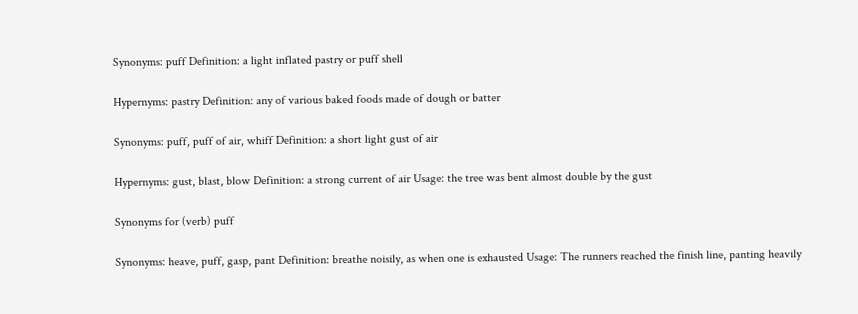Synonyms: puff Definition: a light inflated pastry or puff shell

Hypernyms: pastry Definition: any of various baked foods made of dough or batter

Synonyms: puff, puff of air, whiff Definition: a short light gust of air

Hypernyms: gust, blast, blow Definition: a strong current of air Usage: the tree was bent almost double by the gust

Synonyms for (verb) puff

Synonyms: heave, puff, gasp, pant Definition: breathe noisily, as when one is exhausted Usage: The runners reached the finish line, panting heavily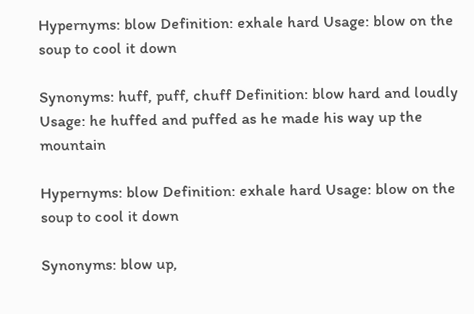Hypernyms: blow Definition: exhale hard Usage: blow on the soup to cool it down

Synonyms: huff, puff, chuff Definition: blow hard and loudly Usage: he huffed and puffed as he made his way up the mountain

Hypernyms: blow Definition: exhale hard Usage: blow on the soup to cool it down

Synonyms: blow up,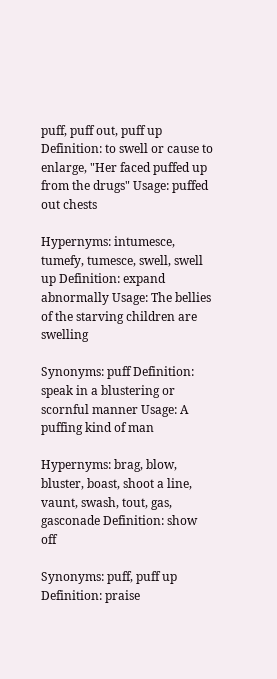puff, puff out, puff up Definition: to swell or cause to enlarge, "Her faced puffed up from the drugs" Usage: puffed out chests

Hypernyms: intumesce, tumefy, tumesce, swell, swell up Definition: expand abnormally Usage: The bellies of the starving children are swelling

Synonyms: puff Definition: speak in a blustering or scornful manner Usage: A puffing kind of man

Hypernyms: brag, blow, bluster, boast, shoot a line, vaunt, swash, tout, gas, gasconade Definition: show off

Synonyms: puff, puff up Definition: praise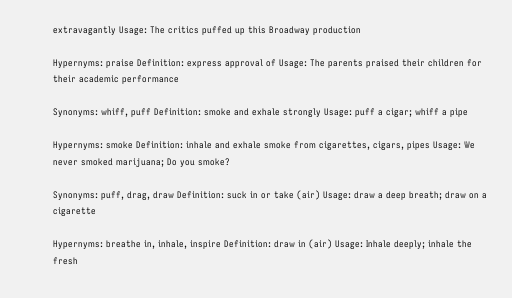extravagantly Usage: The critics puffed up this Broadway production

Hypernyms: praise Definition: express approval of Usage: The parents praised their children for their academic performance

Synonyms: whiff, puff Definition: smoke and exhale strongly Usage: puff a cigar; whiff a pipe

Hypernyms: smoke Definition: inhale and exhale smoke from cigarettes, cigars, pipes Usage: We never smoked marijuana; Do you smoke?

Synonyms: puff, drag, draw Definition: suck in or take (air) Usage: draw a deep breath; draw on a cigarette

Hypernyms: breathe in, inhale, inspire Definition: draw in (air) Usage: Inhale deeply; inhale the fresh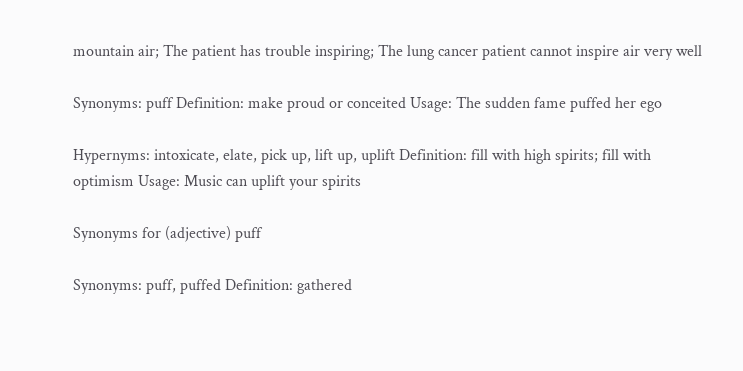mountain air; The patient has trouble inspiring; The lung cancer patient cannot inspire air very well

Synonyms: puff Definition: make proud or conceited Usage: The sudden fame puffed her ego

Hypernyms: intoxicate, elate, pick up, lift up, uplift Definition: fill with high spirits; fill with optimism Usage: Music can uplift your spirits

Synonyms for (adjective) puff

Synonyms: puff, puffed Definition: gathered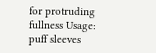for protruding fullness Usage: puff sleeves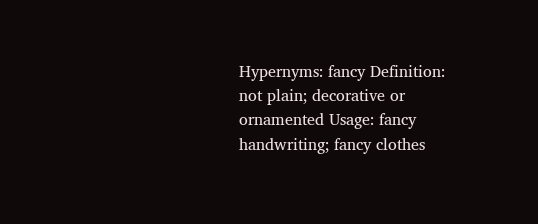Hypernyms: fancy Definition: not plain; decorative or ornamented Usage: fancy handwriting; fancy clothes